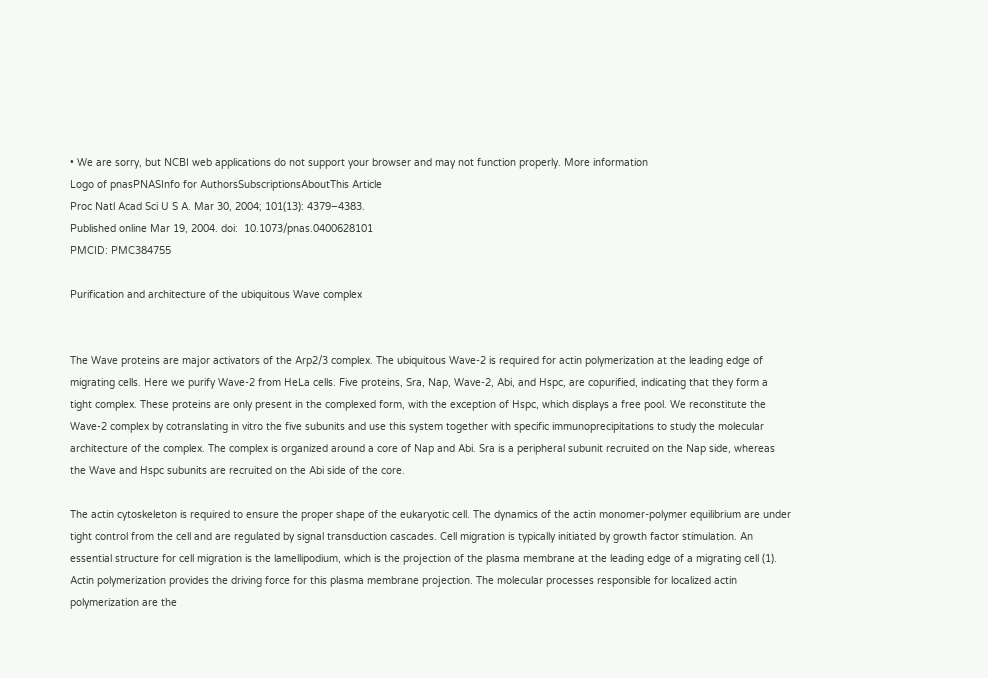• We are sorry, but NCBI web applications do not support your browser and may not function properly. More information
Logo of pnasPNASInfo for AuthorsSubscriptionsAboutThis Article
Proc Natl Acad Sci U S A. Mar 30, 2004; 101(13): 4379–4383.
Published online Mar 19, 2004. doi:  10.1073/pnas.0400628101
PMCID: PMC384755

Purification and architecture of the ubiquitous Wave complex


The Wave proteins are major activators of the Arp2/3 complex. The ubiquitous Wave-2 is required for actin polymerization at the leading edge of migrating cells. Here we purify Wave-2 from HeLa cells. Five proteins, Sra, Nap, Wave-2, Abi, and Hspc, are copurified, indicating that they form a tight complex. These proteins are only present in the complexed form, with the exception of Hspc, which displays a free pool. We reconstitute the Wave-2 complex by cotranslating in vitro the five subunits and use this system together with specific immunoprecipitations to study the molecular architecture of the complex. The complex is organized around a core of Nap and Abi. Sra is a peripheral subunit recruited on the Nap side, whereas the Wave and Hspc subunits are recruited on the Abi side of the core.

The actin cytoskeleton is required to ensure the proper shape of the eukaryotic cell. The dynamics of the actin monomer-polymer equilibrium are under tight control from the cell and are regulated by signal transduction cascades. Cell migration is typically initiated by growth factor stimulation. An essential structure for cell migration is the lamellipodium, which is the projection of the plasma membrane at the leading edge of a migrating cell (1). Actin polymerization provides the driving force for this plasma membrane projection. The molecular processes responsible for localized actin polymerization are the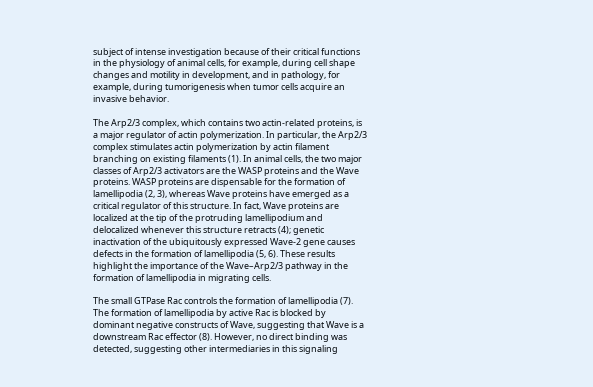subject of intense investigation because of their critical functions in the physiology of animal cells, for example, during cell shape changes and motility in development, and in pathology, for example, during tumorigenesis when tumor cells acquire an invasive behavior.

The Arp2/3 complex, which contains two actin-related proteins, is a major regulator of actin polymerization. In particular, the Arp2/3 complex stimulates actin polymerization by actin filament branching on existing filaments (1). In animal cells, the two major classes of Arp2/3 activators are the WASP proteins and the Wave proteins. WASP proteins are dispensable for the formation of lamellipodia (2, 3), whereas Wave proteins have emerged as a critical regulator of this structure. In fact, Wave proteins are localized at the tip of the protruding lamellipodium and delocalized whenever this structure retracts (4); genetic inactivation of the ubiquitously expressed Wave-2 gene causes defects in the formation of lamellipodia (5, 6). These results highlight the importance of the Wave–Arp2/3 pathway in the formation of lamellipodia in migrating cells.

The small GTPase Rac controls the formation of lamellipodia (7). The formation of lamellipodia by active Rac is blocked by dominant negative constructs of Wave, suggesting that Wave is a downstream Rac effector (8). However, no direct binding was detected, suggesting other intermediaries in this signaling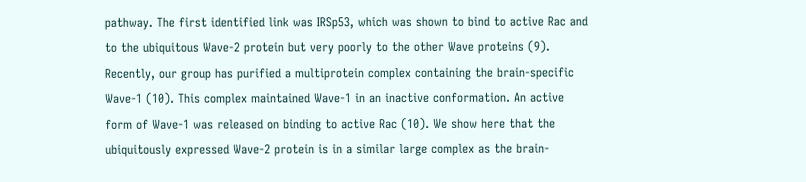pathway. The first identified link was IRSp53, which was shown to bind to active Rac and to the ubiquitous Wave-2 protein but very poorly to the other Wave proteins (9). Recently, our group has purified a multiprotein complex containing the brain-specific Wave-1 (10). This complex maintained Wave-1 in an inactive conformation. An active form of Wave-1 was released on binding to active Rac (10). We show here that the ubiquitously expressed Wave-2 protein is in a similar large complex as the brain-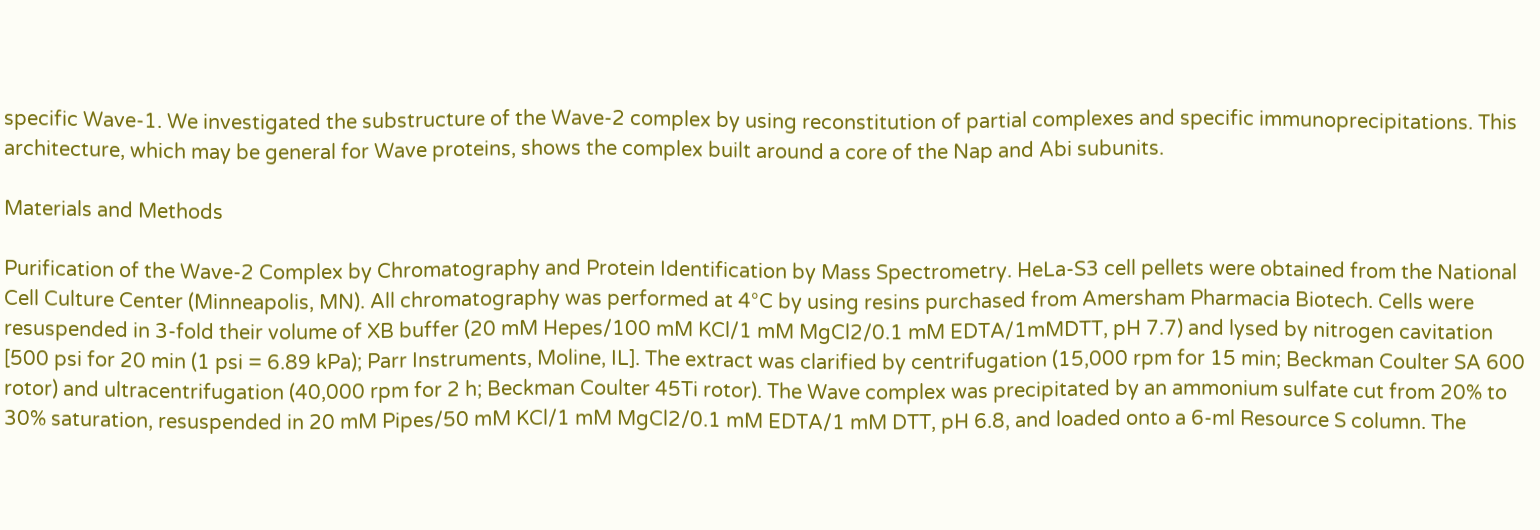specific Wave-1. We investigated the substructure of the Wave-2 complex by using reconstitution of partial complexes and specific immunoprecipitations. This architecture, which may be general for Wave proteins, shows the complex built around a core of the Nap and Abi subunits.

Materials and Methods

Purification of the Wave-2 Complex by Chromatography and Protein Identification by Mass Spectrometry. HeLa-S3 cell pellets were obtained from the National Cell Culture Center (Minneapolis, MN). All chromatography was performed at 4°C by using resins purchased from Amersham Pharmacia Biotech. Cells were resuspended in 3-fold their volume of XB buffer (20 mM Hepes/100 mM KCl/1 mM MgCl2/0.1 mM EDTA/1mMDTT, pH 7.7) and lysed by nitrogen cavitation [500 psi for 20 min (1 psi = 6.89 kPa); Parr Instruments, Moline, IL]. The extract was clarified by centrifugation (15,000 rpm for 15 min; Beckman Coulter SA 600 rotor) and ultracentrifugation (40,000 rpm for 2 h; Beckman Coulter 45Ti rotor). The Wave complex was precipitated by an ammonium sulfate cut from 20% to 30% saturation, resuspended in 20 mM Pipes/50 mM KCl/1 mM MgCl2/0.1 mM EDTA/1 mM DTT, pH 6.8, and loaded onto a 6-ml Resource S column. The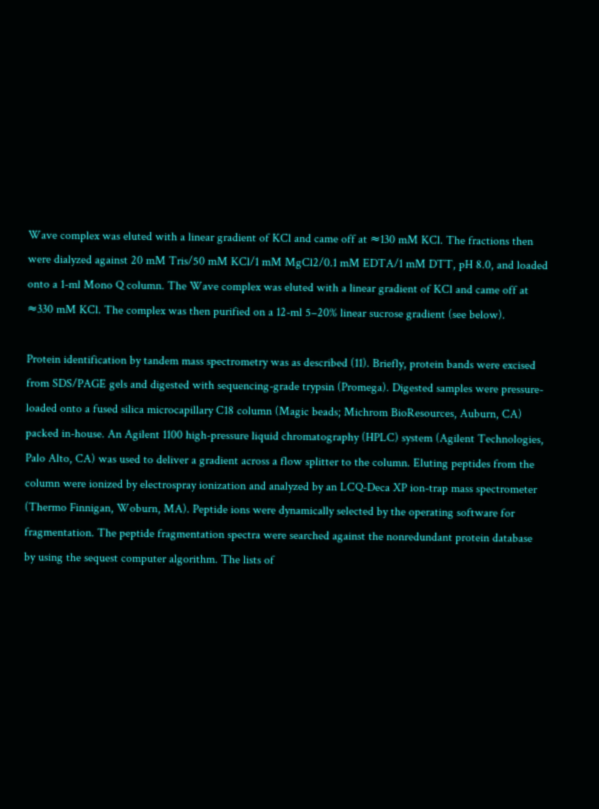Wave complex was eluted with a linear gradient of KCl and came off at ≈130 mM KCl. The fractions then were dialyzed against 20 mM Tris/50 mM KCl/1 mM MgCl2/0.1 mM EDTA/1 mM DTT, pH 8.0, and loaded onto a 1-ml Mono Q column. The Wave complex was eluted with a linear gradient of KCl and came off at ≈330 mM KCl. The complex was then purified on a 12-ml 5–20% linear sucrose gradient (see below).

Protein identification by tandem mass spectrometry was as described (11). Briefly, protein bands were excised from SDS/PAGE gels and digested with sequencing-grade trypsin (Promega). Digested samples were pressure-loaded onto a fused silica microcapillary C18 column (Magic beads; Michrom BioResources, Auburn, CA) packed in-house. An Agilent 1100 high-pressure liquid chromatography (HPLC) system (Agilent Technologies, Palo Alto, CA) was used to deliver a gradient across a flow splitter to the column. Eluting peptides from the column were ionized by electrospray ionization and analyzed by an LCQ-Deca XP ion-trap mass spectrometer (Thermo Finnigan, Woburn, MA). Peptide ions were dynamically selected by the operating software for fragmentation. The peptide fragmentation spectra were searched against the nonredundant protein database by using the sequest computer algorithm. The lists of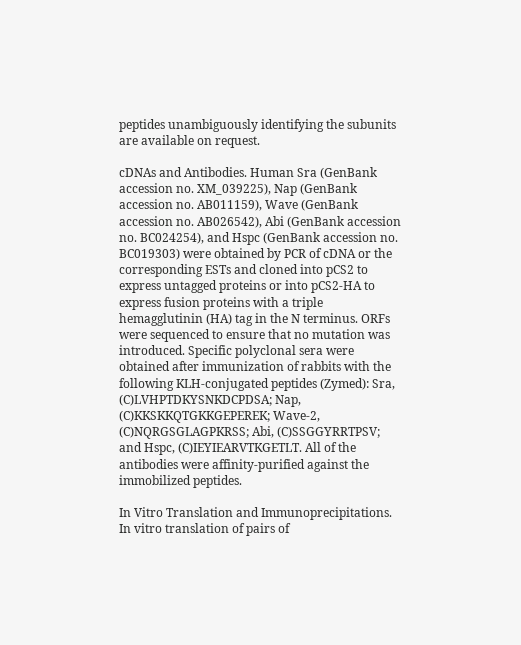peptides unambiguously identifying the subunits are available on request.

cDNAs and Antibodies. Human Sra (GenBank accession no. XM_039225), Nap (GenBank accession no. AB011159), Wave (GenBank accession no. AB026542), Abi (GenBank accession no. BC024254), and Hspc (GenBank accession no. BC019303) were obtained by PCR of cDNA or the corresponding ESTs and cloned into pCS2 to express untagged proteins or into pCS2-HA to express fusion proteins with a triple hemagglutinin (HA) tag in the N terminus. ORFs were sequenced to ensure that no mutation was introduced. Specific polyclonal sera were obtained after immunization of rabbits with the following KLH-conjugated peptides (Zymed): Sra, (C)LVHPTDKYSNKDCPDSA; Nap, (C)KKSKKQTGKKGEPEREK; Wave-2, (C)NQRGSGLAGPKRSS; Abi, (C)SSGGYRRTPSV; and Hspc, (C)IEYIEARVTKGETLT. All of the antibodies were affinity-purified against the immobilized peptides.

In Vitro Translation and Immunoprecipitations. In vitro translation of pairs of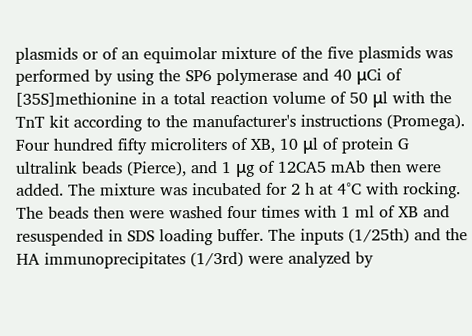plasmids or of an equimolar mixture of the five plasmids was performed by using the SP6 polymerase and 40 μCi of [35S]methionine in a total reaction volume of 50 μl with the TnT kit according to the manufacturer's instructions (Promega). Four hundred fifty microliters of XB, 10 μl of protein G ultralink beads (Pierce), and 1 μg of 12CA5 mAb then were added. The mixture was incubated for 2 h at 4°C with rocking. The beads then were washed four times with 1 ml of XB and resuspended in SDS loading buffer. The inputs (1/25th) and the HA immunoprecipitates (1/3rd) were analyzed by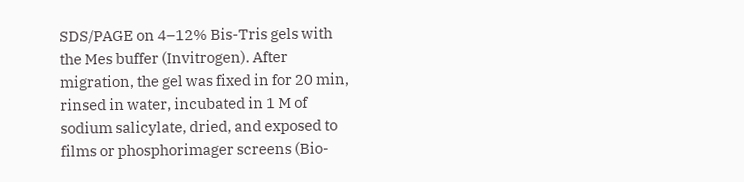SDS/PAGE on 4–12% Bis-Tris gels with the Mes buffer (Invitrogen). After migration, the gel was fixed in for 20 min, rinsed in water, incubated in 1 M of sodium salicylate, dried, and exposed to films or phosphorimager screens (Bio-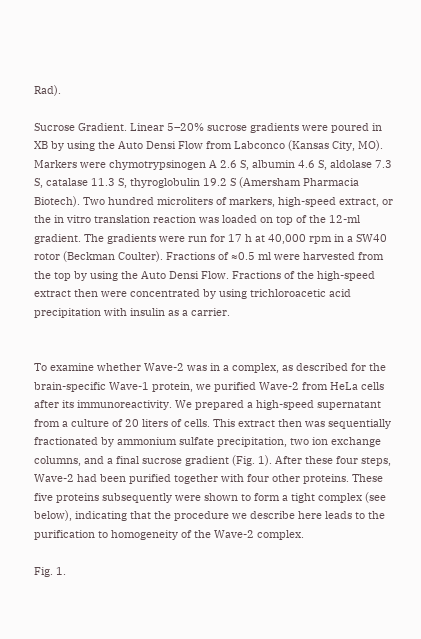Rad).

Sucrose Gradient. Linear 5–20% sucrose gradients were poured in XB by using the Auto Densi Flow from Labconco (Kansas City, MO). Markers were chymotrypsinogen A 2.6 S, albumin 4.6 S, aldolase 7.3 S, catalase 11.3 S, thyroglobulin 19.2 S (Amersham Pharmacia Biotech). Two hundred microliters of markers, high-speed extract, or the in vitro translation reaction was loaded on top of the 12-ml gradient. The gradients were run for 17 h at 40,000 rpm in a SW40 rotor (Beckman Coulter). Fractions of ≈0.5 ml were harvested from the top by using the Auto Densi Flow. Fractions of the high-speed extract then were concentrated by using trichloroacetic acid precipitation with insulin as a carrier.


To examine whether Wave-2 was in a complex, as described for the brain-specific Wave-1 protein, we purified Wave-2 from HeLa cells after its immunoreactivity. We prepared a high-speed supernatant from a culture of 20 liters of cells. This extract then was sequentially fractionated by ammonium sulfate precipitation, two ion exchange columns, and a final sucrose gradient (Fig. 1). After these four steps, Wave-2 had been purified together with four other proteins. These five proteins subsequently were shown to form a tight complex (see below), indicating that the procedure we describe here leads to the purification to homogeneity of the Wave-2 complex.

Fig. 1.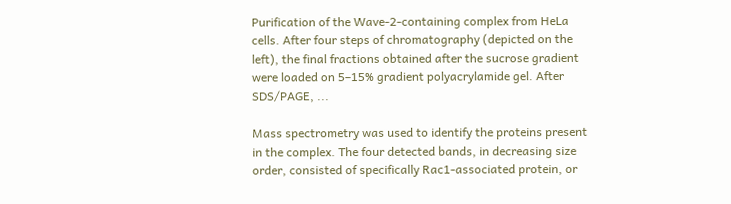Purification of the Wave-2-containing complex from HeLa cells. After four steps of chromatography (depicted on the left), the final fractions obtained after the sucrose gradient were loaded on 5–15% gradient polyacrylamide gel. After SDS/PAGE, ...

Mass spectrometry was used to identify the proteins present in the complex. The four detected bands, in decreasing size order, consisted of specifically Rac1-associated protein, or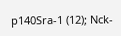p140Sra-1 (12); Nck-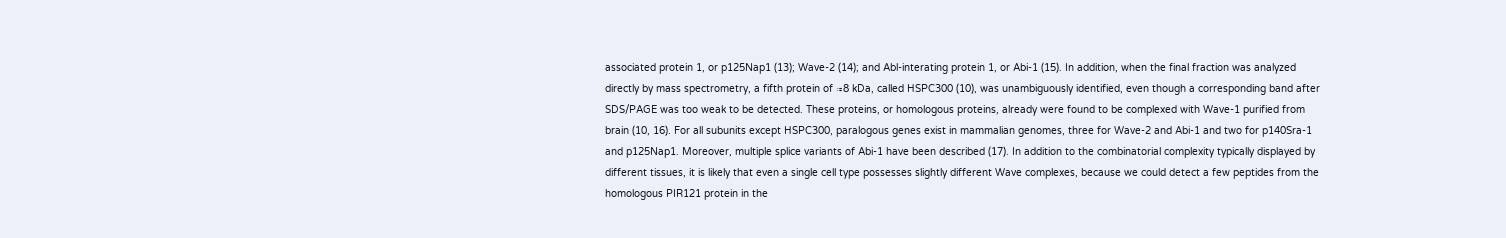associated protein 1, or p125Nap1 (13); Wave-2 (14); and Abl-interating protein 1, or Abi-1 (15). In addition, when the final fraction was analyzed directly by mass spectrometry, a fifth protein of ≈8 kDa, called HSPC300 (10), was unambiguously identified, even though a corresponding band after SDS/PAGE was too weak to be detected. These proteins, or homologous proteins, already were found to be complexed with Wave-1 purified from brain (10, 16). For all subunits except HSPC300, paralogous genes exist in mammalian genomes, three for Wave-2 and Abi-1 and two for p140Sra-1 and p125Nap1. Moreover, multiple splice variants of Abi-1 have been described (17). In addition to the combinatorial complexity typically displayed by different tissues, it is likely that even a single cell type possesses slightly different Wave complexes, because we could detect a few peptides from the homologous PIR121 protein in the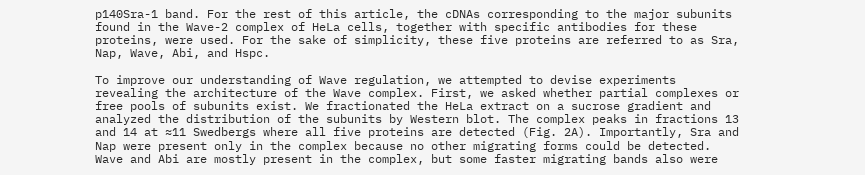p140Sra-1 band. For the rest of this article, the cDNAs corresponding to the major subunits found in the Wave-2 complex of HeLa cells, together with specific antibodies for these proteins, were used. For the sake of simplicity, these five proteins are referred to as Sra, Nap, Wave, Abi, and Hspc.

To improve our understanding of Wave regulation, we attempted to devise experiments revealing the architecture of the Wave complex. First, we asked whether partial complexes or free pools of subunits exist. We fractionated the HeLa extract on a sucrose gradient and analyzed the distribution of the subunits by Western blot. The complex peaks in fractions 13 and 14 at ≈11 Swedbergs where all five proteins are detected (Fig. 2A). Importantly, Sra and Nap were present only in the complex because no other migrating forms could be detected. Wave and Abi are mostly present in the complex, but some faster migrating bands also were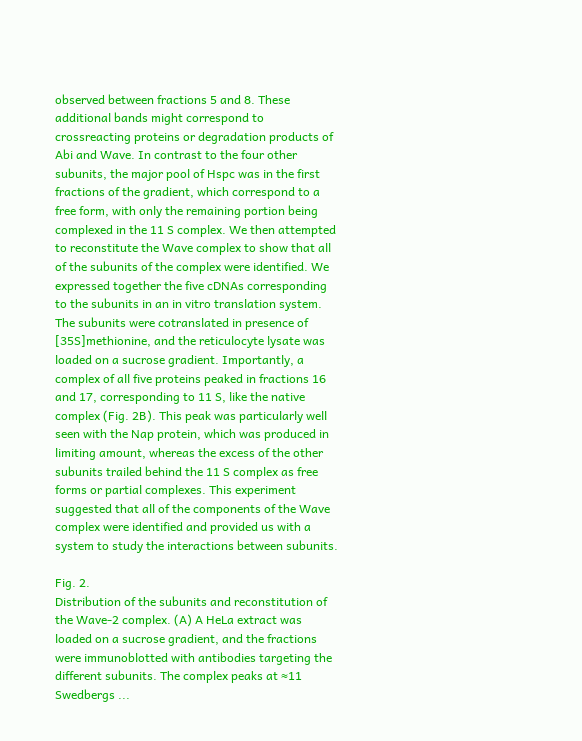observed between fractions 5 and 8. These additional bands might correspond to crossreacting proteins or degradation products of Abi and Wave. In contrast to the four other subunits, the major pool of Hspc was in the first fractions of the gradient, which correspond to a free form, with only the remaining portion being complexed in the 11 S complex. We then attempted to reconstitute the Wave complex to show that all of the subunits of the complex were identified. We expressed together the five cDNAs corresponding to the subunits in an in vitro translation system. The subunits were cotranslated in presence of [35S]methionine, and the reticulocyte lysate was loaded on a sucrose gradient. Importantly, a complex of all five proteins peaked in fractions 16 and 17, corresponding to 11 S, like the native complex (Fig. 2B). This peak was particularly well seen with the Nap protein, which was produced in limiting amount, whereas the excess of the other subunits trailed behind the 11 S complex as free forms or partial complexes. This experiment suggested that all of the components of the Wave complex were identified and provided us with a system to study the interactions between subunits.

Fig. 2.
Distribution of the subunits and reconstitution of the Wave-2 complex. (A) A HeLa extract was loaded on a sucrose gradient, and the fractions were immunoblotted with antibodies targeting the different subunits. The complex peaks at ≈11 Swedbergs ...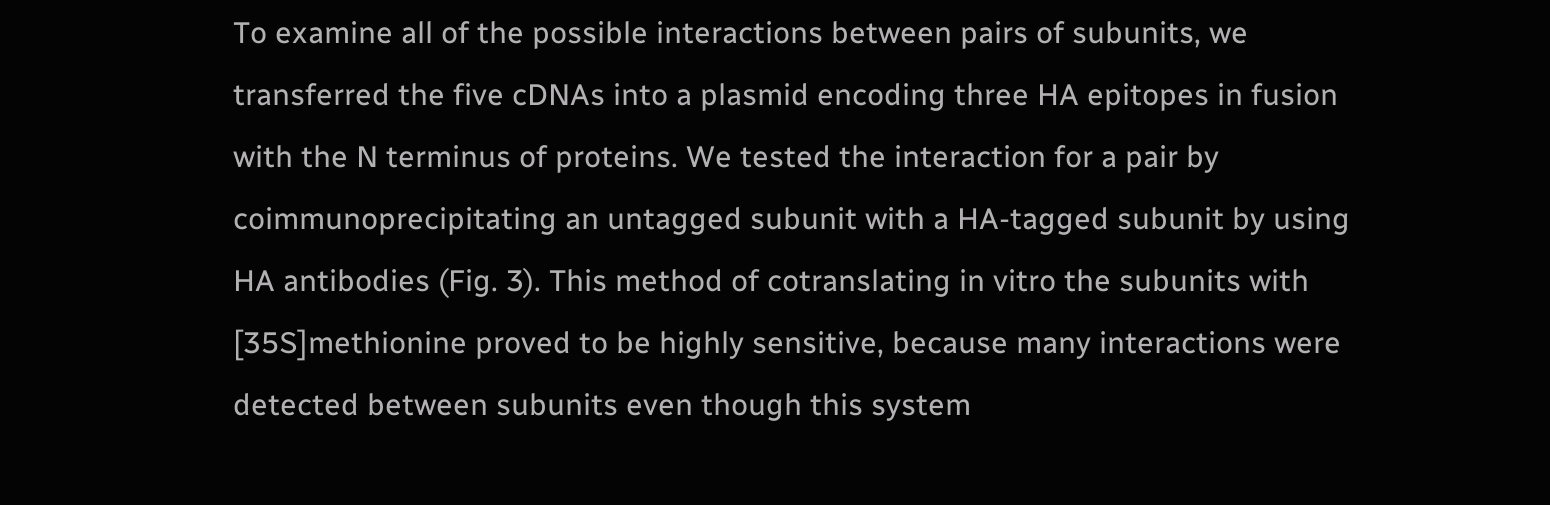To examine all of the possible interactions between pairs of subunits, we transferred the five cDNAs into a plasmid encoding three HA epitopes in fusion with the N terminus of proteins. We tested the interaction for a pair by coimmunoprecipitating an untagged subunit with a HA-tagged subunit by using HA antibodies (Fig. 3). This method of cotranslating in vitro the subunits with [35S]methionine proved to be highly sensitive, because many interactions were detected between subunits even though this system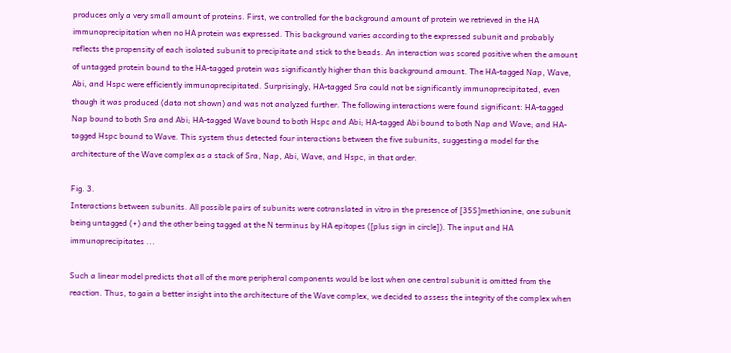produces only a very small amount of proteins. First, we controlled for the background amount of protein we retrieved in the HA immunoprecipitation when no HA protein was expressed. This background varies according to the expressed subunit and probably reflects the propensity of each isolated subunit to precipitate and stick to the beads. An interaction was scored positive when the amount of untagged protein bound to the HA-tagged protein was significantly higher than this background amount. The HA-tagged Nap, Wave, Abi, and Hspc were efficiently immunoprecipitated. Surprisingly, HA-tagged Sra could not be significantly immunoprecipitated, even though it was produced (data not shown) and was not analyzed further. The following interactions were found significant: HA-tagged Nap bound to both Sra and Abi; HA-tagged Wave bound to both Hspc and Abi; HA-tagged Abi bound to both Nap and Wave; and HA-tagged Hspc bound to Wave. This system thus detected four interactions between the five subunits, suggesting a model for the architecture of the Wave complex as a stack of Sra, Nap, Abi, Wave, and Hspc, in that order.

Fig. 3.
Interactions between subunits. All possible pairs of subunits were cotranslated in vitro in the presence of [35S]methionine, one subunit being untagged (+) and the other being tagged at the N terminus by HA epitopes ([plus sign in circle]). The input and HA immunoprecipitates ...

Such a linear model predicts that all of the more peripheral components would be lost when one central subunit is omitted from the reaction. Thus, to gain a better insight into the architecture of the Wave complex, we decided to assess the integrity of the complex when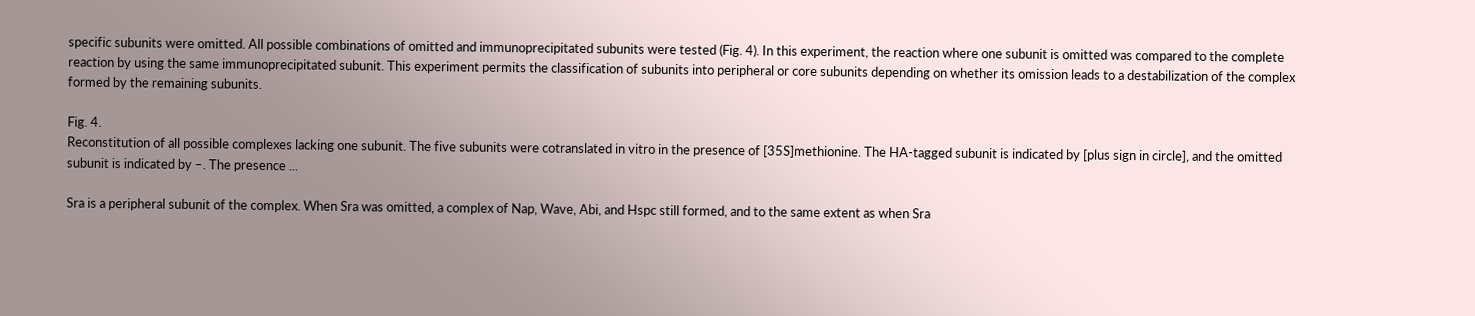specific subunits were omitted. All possible combinations of omitted and immunoprecipitated subunits were tested (Fig. 4). In this experiment, the reaction where one subunit is omitted was compared to the complete reaction by using the same immunoprecipitated subunit. This experiment permits the classification of subunits into peripheral or core subunits depending on whether its omission leads to a destabilization of the complex formed by the remaining subunits.

Fig. 4.
Reconstitution of all possible complexes lacking one subunit. The five subunits were cotranslated in vitro in the presence of [35S]methionine. The HA-tagged subunit is indicated by [plus sign in circle], and the omitted subunit is indicated by –. The presence ...

Sra is a peripheral subunit of the complex. When Sra was omitted, a complex of Nap, Wave, Abi, and Hspc still formed, and to the same extent as when Sra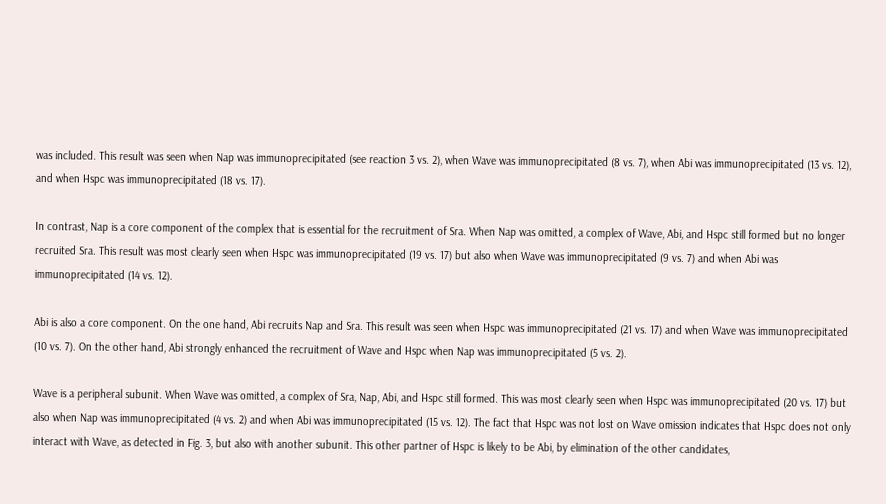was included. This result was seen when Nap was immunoprecipitated (see reaction 3 vs. 2), when Wave was immunoprecipitated (8 vs. 7), when Abi was immunoprecipitated (13 vs. 12), and when Hspc was immunoprecipitated (18 vs. 17).

In contrast, Nap is a core component of the complex that is essential for the recruitment of Sra. When Nap was omitted, a complex of Wave, Abi, and Hspc still formed but no longer recruited Sra. This result was most clearly seen when Hspc was immunoprecipitated (19 vs. 17) but also when Wave was immunoprecipitated (9 vs. 7) and when Abi was immunoprecipitated (14 vs. 12).

Abi is also a core component. On the one hand, Abi recruits Nap and Sra. This result was seen when Hspc was immunoprecipitated (21 vs. 17) and when Wave was immunoprecipitated (10 vs. 7). On the other hand, Abi strongly enhanced the recruitment of Wave and Hspc when Nap was immunoprecipitated (5 vs. 2).

Wave is a peripheral subunit. When Wave was omitted, a complex of Sra, Nap, Abi, and Hspc still formed. This was most clearly seen when Hspc was immunoprecipitated (20 vs. 17) but also when Nap was immunoprecipitated (4 vs. 2) and when Abi was immunoprecipitated (15 vs. 12). The fact that Hspc was not lost on Wave omission indicates that Hspc does not only interact with Wave, as detected in Fig. 3, but also with another subunit. This other partner of Hspc is likely to be Abi, by elimination of the other candidates,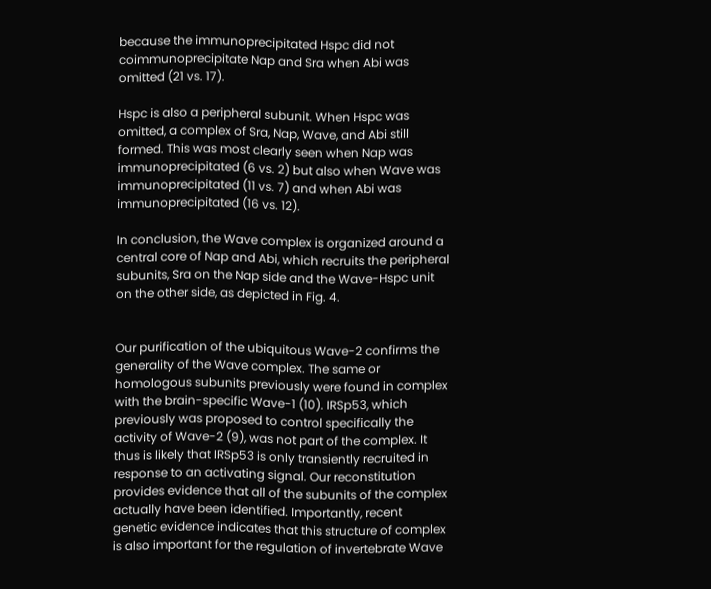because the immunoprecipitated Hspc did not coimmunoprecipitate Nap and Sra when Abi was omitted (21 vs. 17).

Hspc is also a peripheral subunit. When Hspc was omitted, a complex of Sra, Nap, Wave, and Abi still formed. This was most clearly seen when Nap was immunoprecipitated (6 vs. 2) but also when Wave was immunoprecipitated (11 vs. 7) and when Abi was immunoprecipitated (16 vs. 12).

In conclusion, the Wave complex is organized around a central core of Nap and Abi, which recruits the peripheral subunits, Sra on the Nap side and the Wave-Hspc unit on the other side, as depicted in Fig. 4.


Our purification of the ubiquitous Wave-2 confirms the generality of the Wave complex. The same or homologous subunits previously were found in complex with the brain-specific Wave-1 (10). IRSp53, which previously was proposed to control specifically the activity of Wave-2 (9), was not part of the complex. It thus is likely that IRSp53 is only transiently recruited in response to an activating signal. Our reconstitution provides evidence that all of the subunits of the complex actually have been identified. Importantly, recent genetic evidence indicates that this structure of complex is also important for the regulation of invertebrate Wave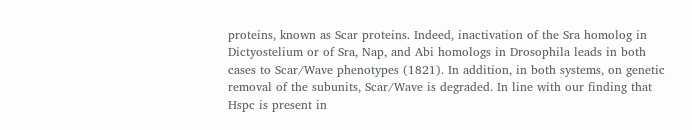proteins, known as Scar proteins. Indeed, inactivation of the Sra homolog in Dictyostelium or of Sra, Nap, and Abi homologs in Drosophila leads in both cases to Scar/Wave phenotypes (1821). In addition, in both systems, on genetic removal of the subunits, Scar/Wave is degraded. In line with our finding that Hspc is present in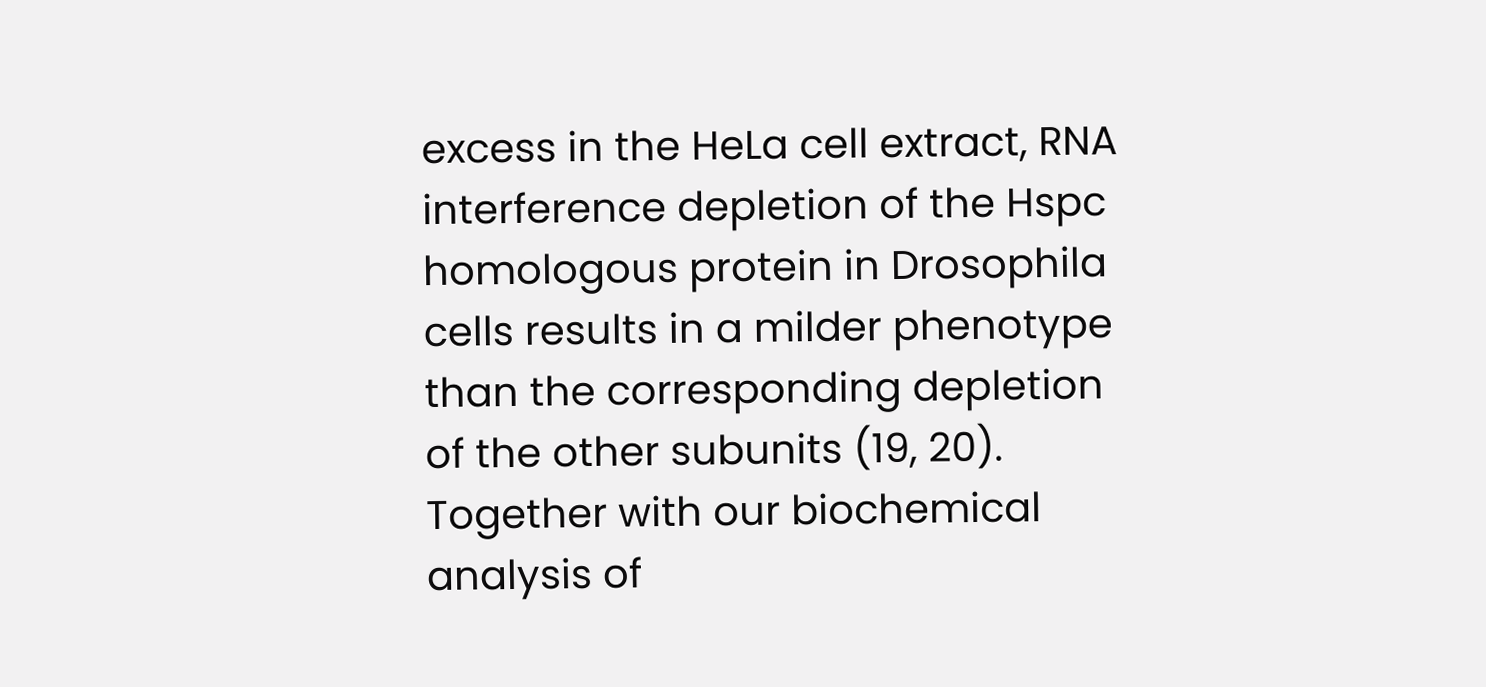excess in the HeLa cell extract, RNA interference depletion of the Hspc homologous protein in Drosophila cells results in a milder phenotype than the corresponding depletion of the other subunits (19, 20). Together with our biochemical analysis of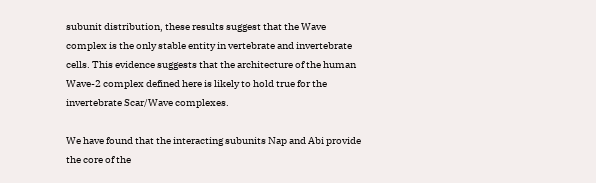subunit distribution, these results suggest that the Wave complex is the only stable entity in vertebrate and invertebrate cells. This evidence suggests that the architecture of the human Wave-2 complex defined here is likely to hold true for the invertebrate Scar/Wave complexes.

We have found that the interacting subunits Nap and Abi provide the core of the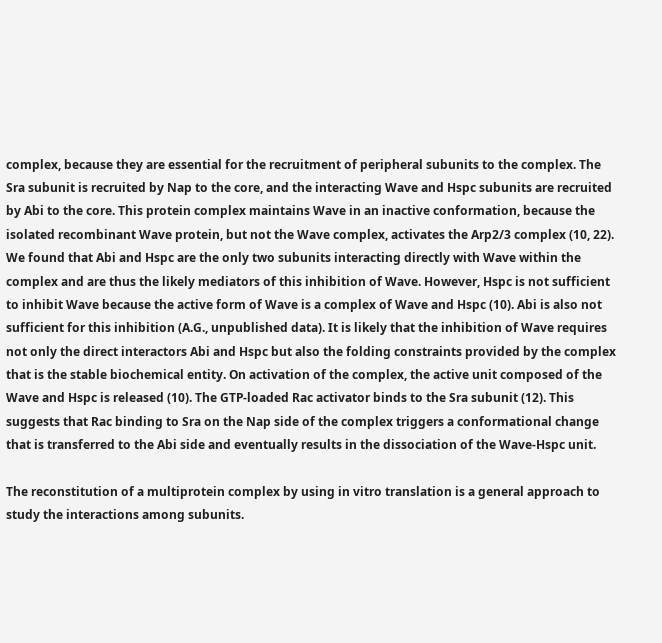complex, because they are essential for the recruitment of peripheral subunits to the complex. The Sra subunit is recruited by Nap to the core, and the interacting Wave and Hspc subunits are recruited by Abi to the core. This protein complex maintains Wave in an inactive conformation, because the isolated recombinant Wave protein, but not the Wave complex, activates the Arp2/3 complex (10, 22). We found that Abi and Hspc are the only two subunits interacting directly with Wave within the complex and are thus the likely mediators of this inhibition of Wave. However, Hspc is not sufficient to inhibit Wave because the active form of Wave is a complex of Wave and Hspc (10). Abi is also not sufficient for this inhibition (A.G., unpublished data). It is likely that the inhibition of Wave requires not only the direct interactors Abi and Hspc but also the folding constraints provided by the complex that is the stable biochemical entity. On activation of the complex, the active unit composed of the Wave and Hspc is released (10). The GTP-loaded Rac activator binds to the Sra subunit (12). This suggests that Rac binding to Sra on the Nap side of the complex triggers a conformational change that is transferred to the Abi side and eventually results in the dissociation of the Wave-Hspc unit.

The reconstitution of a multiprotein complex by using in vitro translation is a general approach to study the interactions among subunits.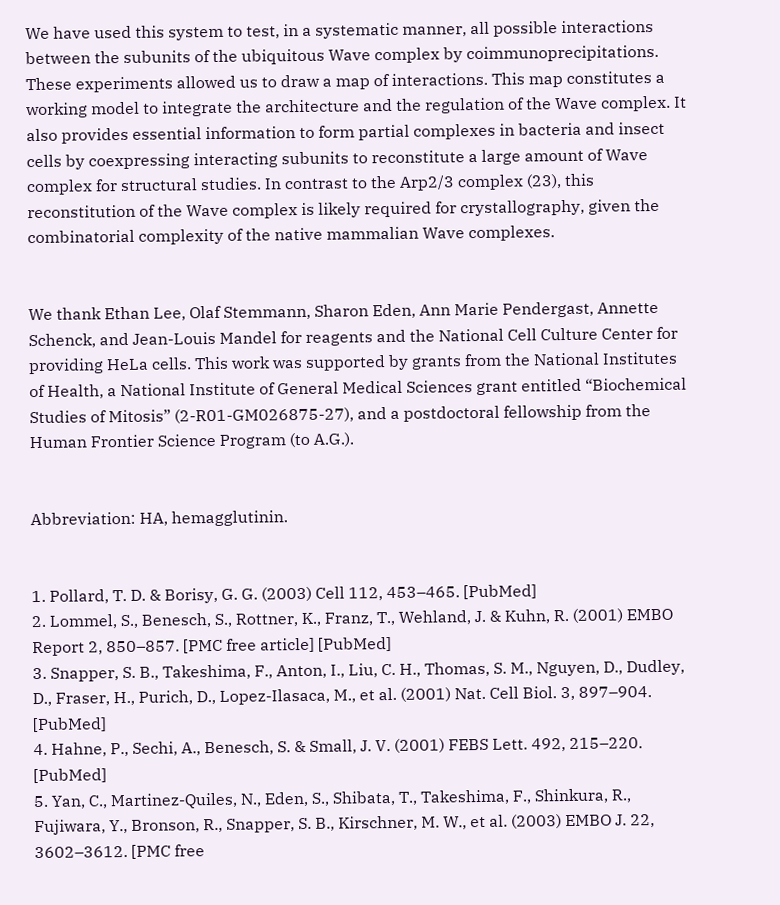We have used this system to test, in a systematic manner, all possible interactions between the subunits of the ubiquitous Wave complex by coimmunoprecipitations. These experiments allowed us to draw a map of interactions. This map constitutes a working model to integrate the architecture and the regulation of the Wave complex. It also provides essential information to form partial complexes in bacteria and insect cells by coexpressing interacting subunits to reconstitute a large amount of Wave complex for structural studies. In contrast to the Arp2/3 complex (23), this reconstitution of the Wave complex is likely required for crystallography, given the combinatorial complexity of the native mammalian Wave complexes.


We thank Ethan Lee, Olaf Stemmann, Sharon Eden, Ann Marie Pendergast, Annette Schenck, and Jean-Louis Mandel for reagents and the National Cell Culture Center for providing HeLa cells. This work was supported by grants from the National Institutes of Health, a National Institute of General Medical Sciences grant entitled “Biochemical Studies of Mitosis” (2-R01-GM026875-27), and a postdoctoral fellowship from the Human Frontier Science Program (to A.G.).


Abbreviation: HA, hemagglutinin.


1. Pollard, T. D. & Borisy, G. G. (2003) Cell 112, 453–465. [PubMed]
2. Lommel, S., Benesch, S., Rottner, K., Franz, T., Wehland, J. & Kuhn, R. (2001) EMBO Report 2, 850–857. [PMC free article] [PubMed]
3. Snapper, S. B., Takeshima, F., Anton, I., Liu, C. H., Thomas, S. M., Nguyen, D., Dudley, D., Fraser, H., Purich, D., Lopez-Ilasaca, M., et al. (2001) Nat. Cell Biol. 3, 897–904. [PubMed]
4. Hahne, P., Sechi, A., Benesch, S. & Small, J. V. (2001) FEBS Lett. 492, 215–220. [PubMed]
5. Yan, C., Martinez-Quiles, N., Eden, S., Shibata, T., Takeshima, F., Shinkura, R., Fujiwara, Y., Bronson, R., Snapper, S. B., Kirschner, M. W., et al. (2003) EMBO J. 22, 3602–3612. [PMC free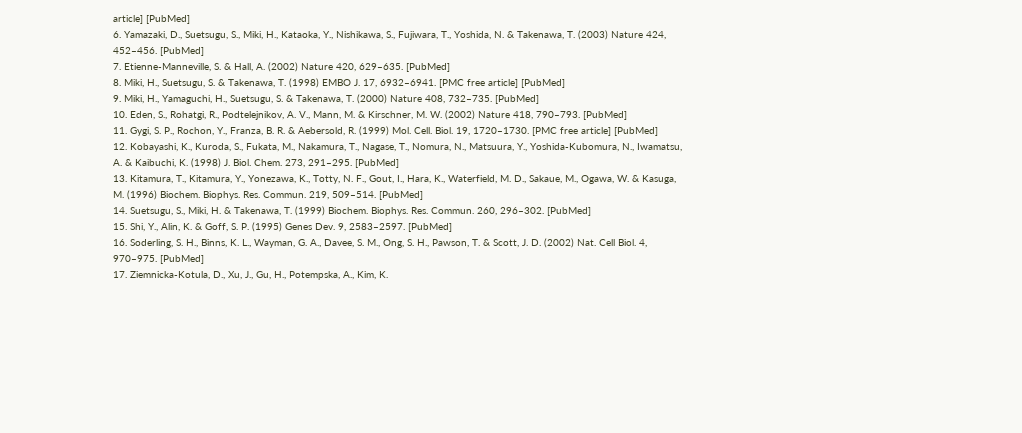article] [PubMed]
6. Yamazaki, D., Suetsugu, S., Miki, H., Kataoka, Y., Nishikawa, S., Fujiwara, T., Yoshida, N. & Takenawa, T. (2003) Nature 424, 452–456. [PubMed]
7. Etienne-Manneville, S. & Hall, A. (2002) Nature 420, 629–635. [PubMed]
8. Miki, H., Suetsugu, S. & Takenawa, T. (1998) EMBO J. 17, 6932–6941. [PMC free article] [PubMed]
9. Miki, H., Yamaguchi, H., Suetsugu, S. & Takenawa, T. (2000) Nature 408, 732–735. [PubMed]
10. Eden, S., Rohatgi, R., Podtelejnikov, A. V., Mann, M. & Kirschner, M. W. (2002) Nature 418, 790–793. [PubMed]
11. Gygi, S. P., Rochon, Y., Franza, B. R. & Aebersold, R. (1999) Mol. Cell. Biol. 19, 1720–1730. [PMC free article] [PubMed]
12. Kobayashi, K., Kuroda, S., Fukata, M., Nakamura, T., Nagase, T., Nomura, N., Matsuura, Y., Yoshida-Kubomura, N., Iwamatsu, A. & Kaibuchi, K. (1998) J. Biol. Chem. 273, 291–295. [PubMed]
13. Kitamura, T., Kitamura, Y., Yonezawa, K., Totty, N. F., Gout, I., Hara, K., Waterfield, M. D., Sakaue, M., Ogawa, W. & Kasuga, M. (1996) Biochem. Biophys. Res. Commun. 219, 509–514. [PubMed]
14. Suetsugu, S., Miki, H. & Takenawa, T. (1999) Biochem. Biophys. Res. Commun. 260, 296–302. [PubMed]
15. Shi, Y., Alin, K. & Goff, S. P. (1995) Genes Dev. 9, 2583–2597. [PubMed]
16. Soderling, S. H., Binns, K. L., Wayman, G. A., Davee, S. M., Ong, S. H., Pawson, T. & Scott, J. D. (2002) Nat. Cell Biol. 4, 970–975. [PubMed]
17. Ziemnicka-Kotula, D., Xu, J., Gu, H., Potempska, A., Kim, K.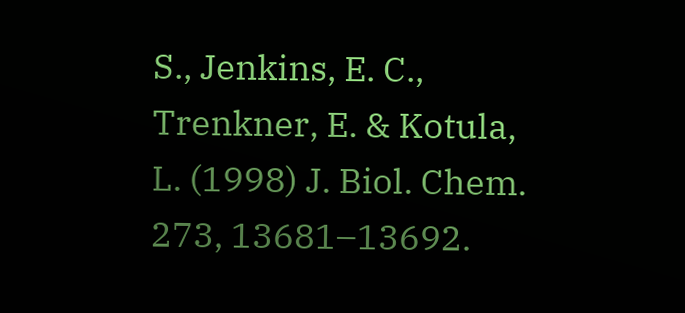S., Jenkins, E. C., Trenkner, E. & Kotula, L. (1998) J. Biol. Chem. 273, 13681–13692.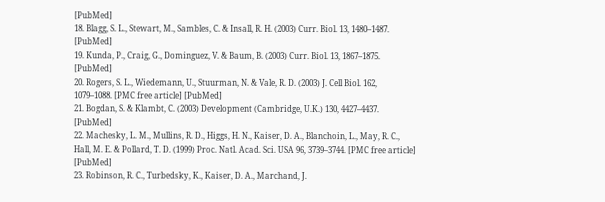[PubMed]
18. Blagg, S. L., Stewart, M., Sambles, C. & Insall, R. H. (2003) Curr. Biol. 13, 1480–1487. [PubMed]
19. Kunda, P., Craig, G., Dominguez, V. & Baum, B. (2003) Curr. Biol. 13, 1867–1875. [PubMed]
20. Rogers, S. L., Wiedemann, U., Stuurman, N. & Vale, R. D. (2003) J. Cell Biol. 162, 1079–1088. [PMC free article] [PubMed]
21. Bogdan, S. & Klambt, C. (2003) Development (Cambridge, U.K.) 130, 4427–4437. [PubMed]
22. Machesky, L. M., Mullins, R. D., Higgs, H. N., Kaiser, D. A., Blanchoin, L., May, R. C., Hall, M. E. & Pollard, T. D. (1999) Proc. Natl. Acad. Sci. USA 96, 3739–3744. [PMC free article] [PubMed]
23. Robinson, R. C., Turbedsky, K., Kaiser, D. A., Marchand, J.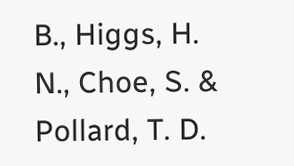B., Higgs, H. N., Choe, S. & Pollard, T. D.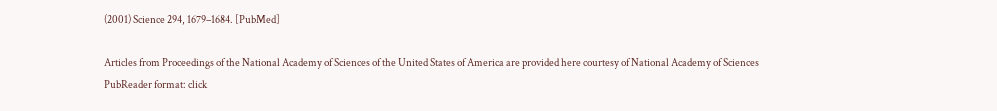(2001) Science 294, 1679–1684. [PubMed]

Articles from Proceedings of the National Academy of Sciences of the United States of America are provided here courtesy of National Academy of Sciences
PubReader format: click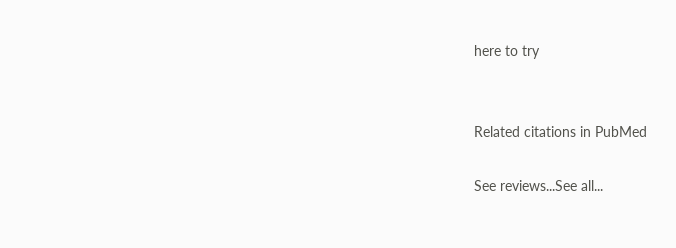here to try


Related citations in PubMed

See reviews...See all...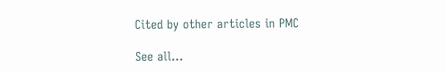Cited by other articles in PMC

See all...